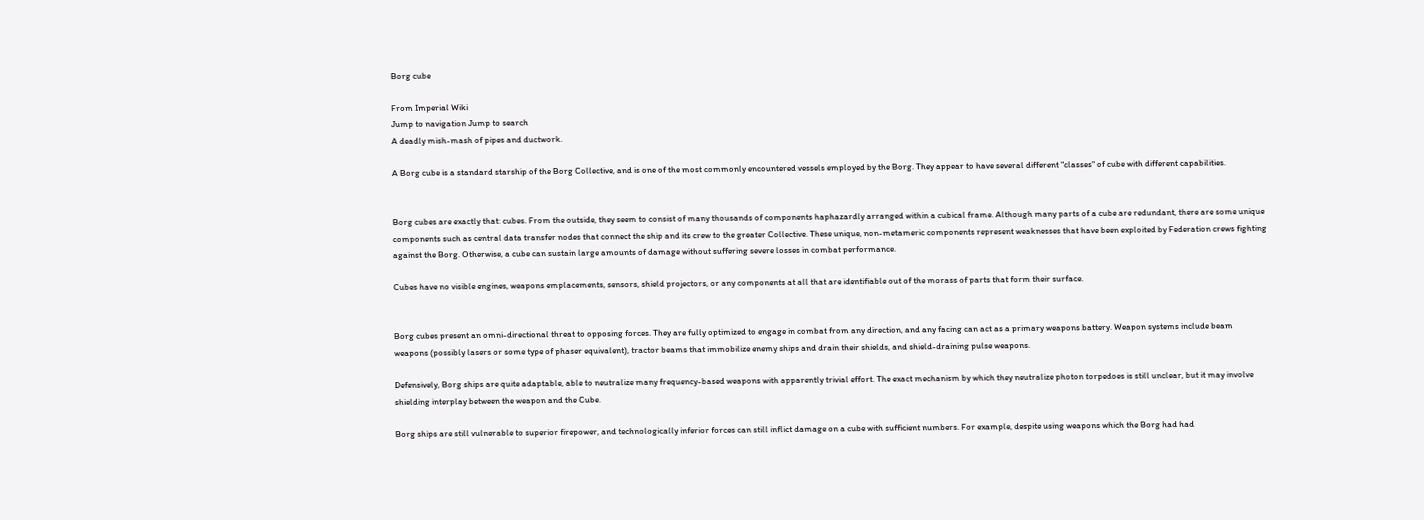Borg cube

From Imperial Wiki
Jump to navigation Jump to search
A deadly mish-mash of pipes and ductwork.

A Borg cube is a standard starship of the Borg Collective, and is one of the most commonly encountered vessels employed by the Borg. They appear to have several different "classes" of cube with different capabilities.


Borg cubes are exactly that: cubes. From the outside, they seem to consist of many thousands of components haphazardly arranged within a cubical frame. Although many parts of a cube are redundant, there are some unique components such as central data transfer nodes that connect the ship and its crew to the greater Collective. These unique, non-metameric components represent weaknesses that have been exploited by Federation crews fighting against the Borg. Otherwise, a cube can sustain large amounts of damage without suffering severe losses in combat performance.

Cubes have no visible engines, weapons emplacements, sensors, shield projectors, or any components at all that are identifiable out of the morass of parts that form their surface.


Borg cubes present an omni-directional threat to opposing forces. They are fully optimized to engage in combat from any direction, and any facing can act as a primary weapons battery. Weapon systems include beam weapons (possibly lasers or some type of phaser equivalent), tractor beams that immobilize enemy ships and drain their shields, and shield-draining pulse weapons.

Defensively, Borg ships are quite adaptable, able to neutralize many frequency-based weapons with apparently trivial effort. The exact mechanism by which they neutralize photon torpedoes is still unclear, but it may involve shielding interplay between the weapon and the Cube.

Borg ships are still vulnerable to superior firepower, and technologically inferior forces can still inflict damage on a cube with sufficient numbers. For example, despite using weapons which the Borg had had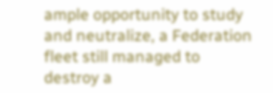ample opportunity to study and neutralize, a Federation fleet still managed to destroy a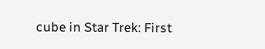cube in Star Trek: First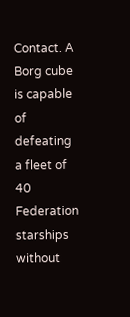Contact. A Borg cube is capable of defeating a fleet of 40 Federation starships without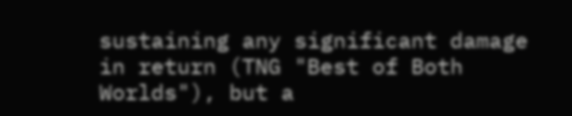sustaining any significant damage in return (TNG "Best of Both Worlds"), but a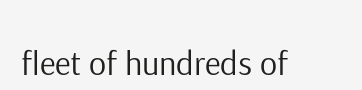fleet of hundreds of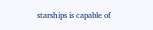starships is capable of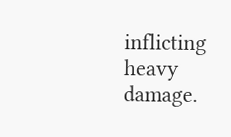inflicting heavy damage.